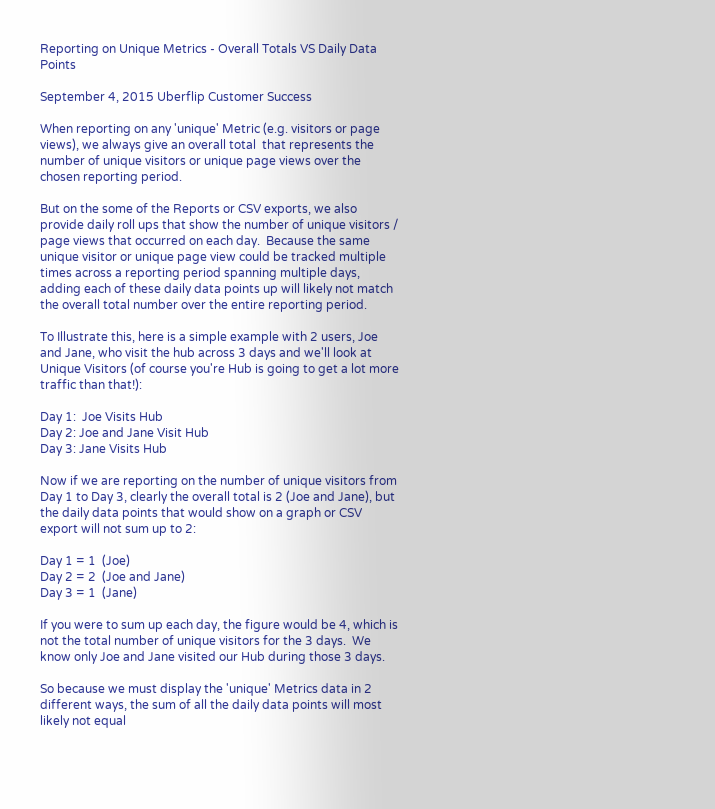Reporting on Unique Metrics - Overall Totals VS Daily Data Points

September 4, 2015 Uberflip Customer Success

When reporting on any 'unique' Metric (e.g. visitors or page views), we always give an overall total  that represents the number of unique visitors or unique page views over the chosen reporting period.

But on the some of the Reports or CSV exports, we also provide daily roll ups that show the number of unique visitors / page views that occurred on each day.  Because the same unique visitor or unique page view could be tracked multiple times across a reporting period spanning multiple days, adding each of these daily data points up will likely not match the overall total number over the entire reporting period.

To Illustrate this, here is a simple example with 2 users, Joe and Jane, who visit the hub across 3 days and we'll look at Unique Visitors (of course you're Hub is going to get a lot more traffic than that!):

Day 1:  Joe Visits Hub
Day 2: Joe and Jane Visit Hub
Day 3: Jane Visits Hub

Now if we are reporting on the number of unique visitors from Day 1 to Day 3, clearly the overall total is 2 (Joe and Jane), but the daily data points that would show on a graph or CSV export will not sum up to 2:

Day 1 = 1  (Joe)
Day 2 = 2  (Joe and Jane)
Day 3 = 1  (Jane)

If you were to sum up each day, the figure would be 4, which is not the total number of unique visitors for the 3 days.  We know only Joe and Jane visited our Hub during those 3 days.

So because we must display the 'unique' Metrics data in 2 different ways, the sum of all the daily data points will most likely not equal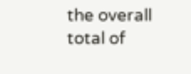the overall total of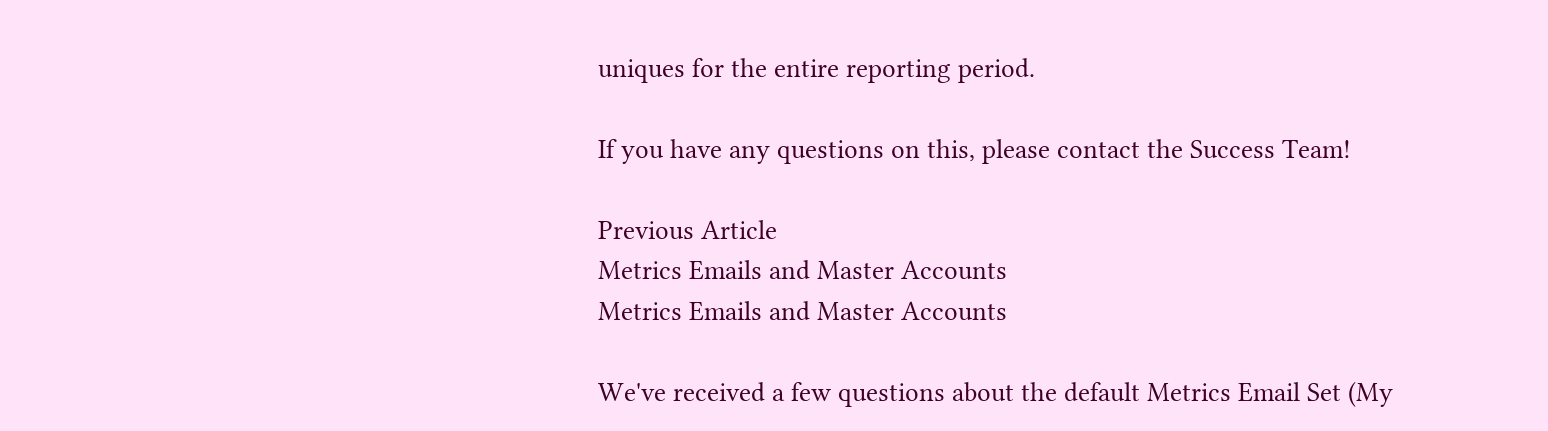uniques for the entire reporting period.

If you have any questions on this, please contact the Success Team!

Previous Article
Metrics Emails and Master Accounts
Metrics Emails and Master Accounts

We've received a few questions about the default Metrics Email Set (My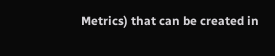Metrics) that can be created in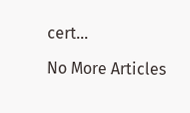cert...

No More Articles